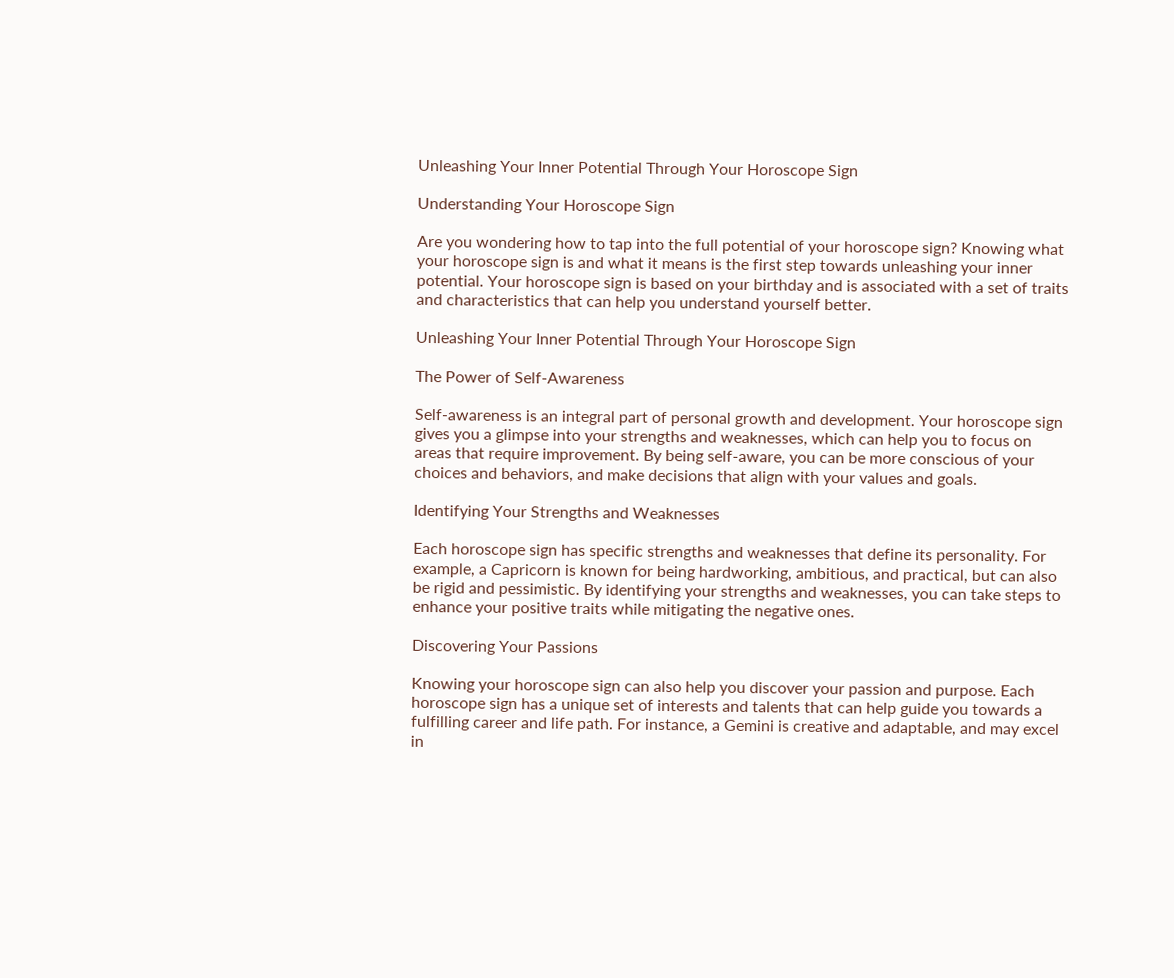Unleashing Your Inner Potential Through Your Horoscope Sign

Understanding Your Horoscope Sign

Are you wondering how to tap into the full potential of your horoscope sign? Knowing what your horoscope sign is and what it means is the first step towards unleashing your inner potential. Your horoscope sign is based on your birthday and is associated with a set of traits and characteristics that can help you understand yourself better.

Unleashing Your Inner Potential Through Your Horoscope Sign

The Power of Self-Awareness

Self-awareness is an integral part of personal growth and development. Your horoscope sign gives you a glimpse into your strengths and weaknesses, which can help you to focus on areas that require improvement. By being self-aware, you can be more conscious of your choices and behaviors, and make decisions that align with your values and goals.

Identifying Your Strengths and Weaknesses

Each horoscope sign has specific strengths and weaknesses that define its personality. For example, a Capricorn is known for being hardworking, ambitious, and practical, but can also be rigid and pessimistic. By identifying your strengths and weaknesses, you can take steps to enhance your positive traits while mitigating the negative ones.

Discovering Your Passions

Knowing your horoscope sign can also help you discover your passion and purpose. Each horoscope sign has a unique set of interests and talents that can help guide you towards a fulfilling career and life path. For instance, a Gemini is creative and adaptable, and may excel in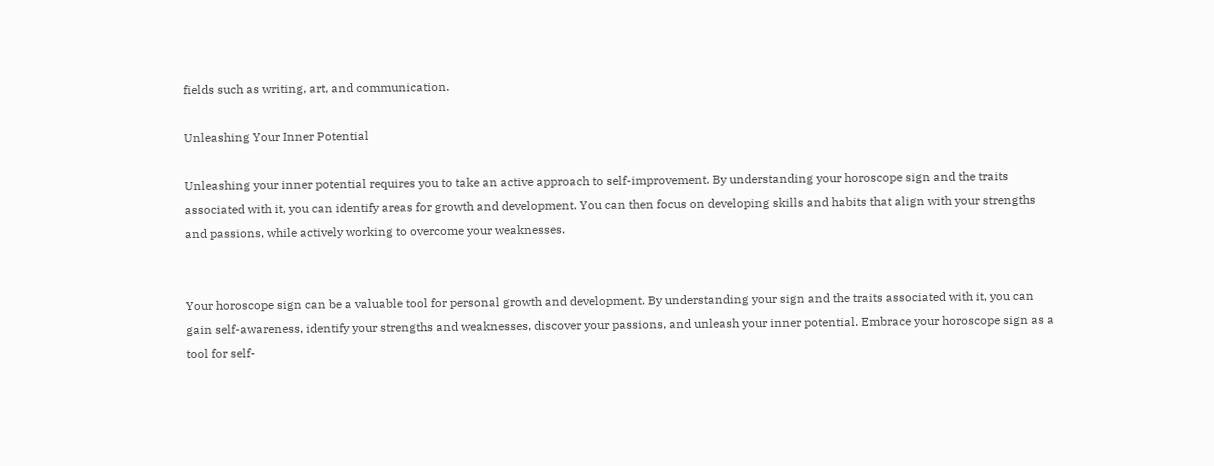fields such as writing, art, and communication.

Unleashing Your Inner Potential

Unleashing your inner potential requires you to take an active approach to self-improvement. By understanding your horoscope sign and the traits associated with it, you can identify areas for growth and development. You can then focus on developing skills and habits that align with your strengths and passions, while actively working to overcome your weaknesses.


Your horoscope sign can be a valuable tool for personal growth and development. By understanding your sign and the traits associated with it, you can gain self-awareness, identify your strengths and weaknesses, discover your passions, and unleash your inner potential. Embrace your horoscope sign as a tool for self-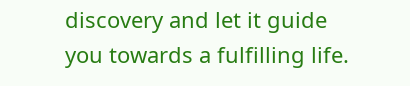discovery and let it guide you towards a fulfilling life.